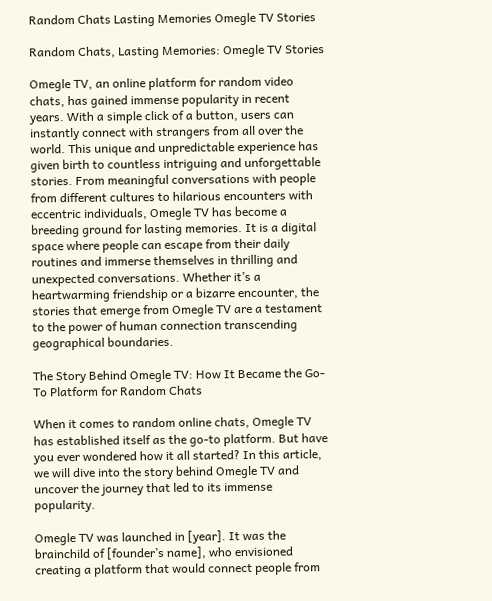Random Chats Lasting Memories Omegle TV Stories

Random Chats, Lasting Memories: Omegle TV Stories

Omegle TV, an online platform for random video chats, has gained immense popularity in recent years. With a simple click of a button, users can instantly connect with strangers from all over the world. This unique and unpredictable experience has given birth to countless intriguing and unforgettable stories. From meaningful conversations with people from different cultures to hilarious encounters with eccentric individuals, Omegle TV has become a breeding ground for lasting memories. It is a digital space where people can escape from their daily routines and immerse themselves in thrilling and unexpected conversations. Whether it’s a heartwarming friendship or a bizarre encounter, the stories that emerge from Omegle TV are a testament to the power of human connection transcending geographical boundaries.

The Story Behind Omegle TV: How It Became the Go-To Platform for Random Chats

When it comes to random online chats, Omegle TV has established itself as the go-to platform. But have you ever wondered how it all started? In this article, we will dive into the story behind Omegle TV and uncover the journey that led to its immense popularity.

Omegle TV was launched in [year]. It was the brainchild of [founder’s name], who envisioned creating a platform that would connect people from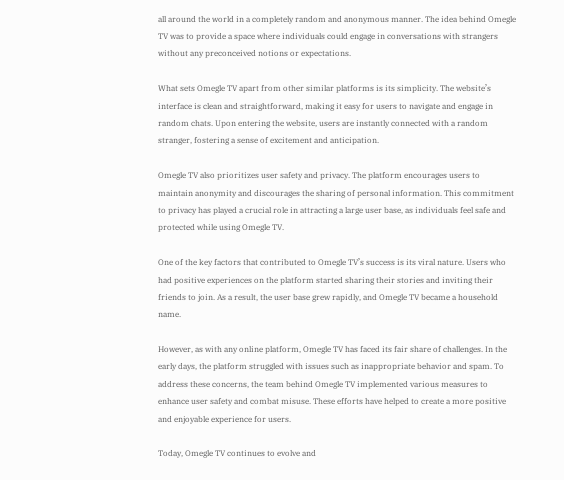all around the world in a completely random and anonymous manner. The idea behind Omegle TV was to provide a space where individuals could engage in conversations with strangers without any preconceived notions or expectations.

What sets Omegle TV apart from other similar platforms is its simplicity. The website’s interface is clean and straightforward, making it easy for users to navigate and engage in random chats. Upon entering the website, users are instantly connected with a random stranger, fostering a sense of excitement and anticipation.

Omegle TV also prioritizes user safety and privacy. The platform encourages users to maintain anonymity and discourages the sharing of personal information. This commitment to privacy has played a crucial role in attracting a large user base, as individuals feel safe and protected while using Omegle TV.

One of the key factors that contributed to Omegle TV’s success is its viral nature. Users who had positive experiences on the platform started sharing their stories and inviting their friends to join. As a result, the user base grew rapidly, and Omegle TV became a household name.

However, as with any online platform, Omegle TV has faced its fair share of challenges. In the early days, the platform struggled with issues such as inappropriate behavior and spam. To address these concerns, the team behind Omegle TV implemented various measures to enhance user safety and combat misuse. These efforts have helped to create a more positive and enjoyable experience for users.

Today, Omegle TV continues to evolve and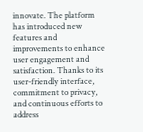innovate. The platform has introduced new features and improvements to enhance user engagement and satisfaction. Thanks to its user-friendly interface, commitment to privacy, and continuous efforts to address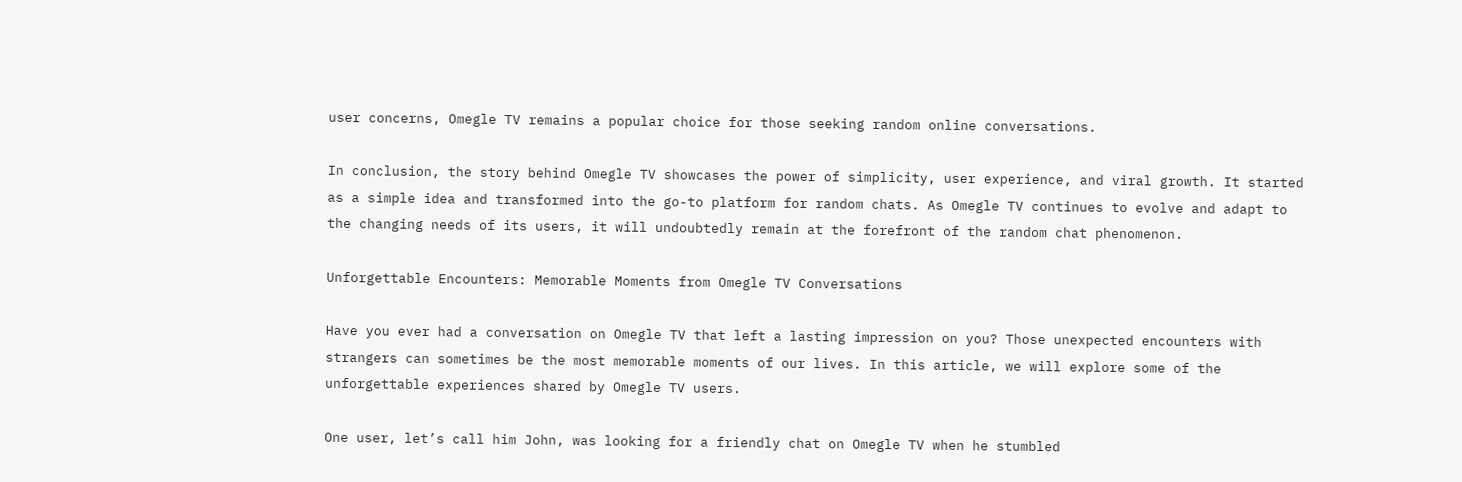user concerns, Omegle TV remains a popular choice for those seeking random online conversations.

In conclusion, the story behind Omegle TV showcases the power of simplicity, user experience, and viral growth. It started as a simple idea and transformed into the go-to platform for random chats. As Omegle TV continues to evolve and adapt to the changing needs of its users, it will undoubtedly remain at the forefront of the random chat phenomenon.

Unforgettable Encounters: Memorable Moments from Omegle TV Conversations

Have you ever had a conversation on Omegle TV that left a lasting impression on you? Those unexpected encounters with strangers can sometimes be the most memorable moments of our lives. In this article, we will explore some of the unforgettable experiences shared by Omegle TV users.

One user, let’s call him John, was looking for a friendly chat on Omegle TV when he stumbled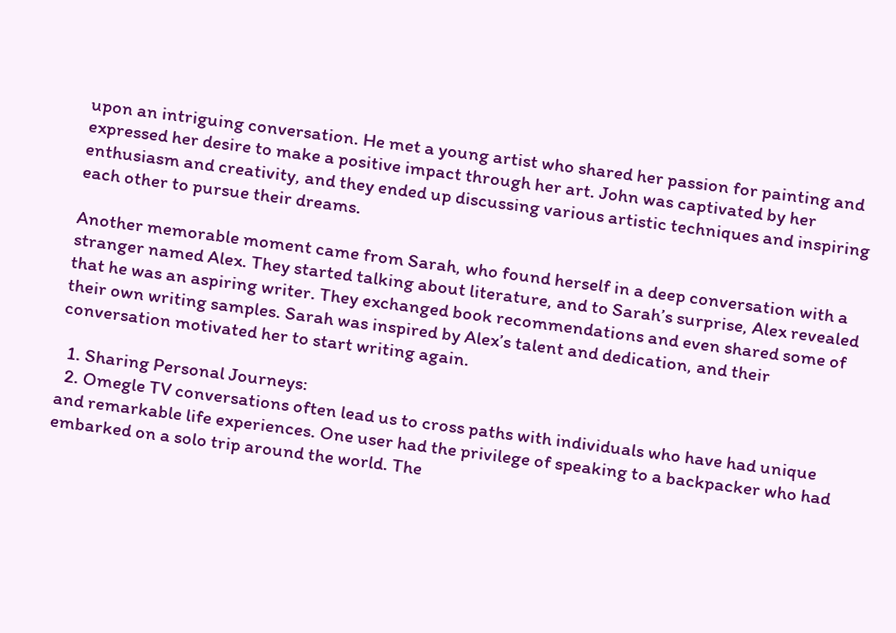upon an intriguing conversation. He met a young artist who shared her passion for painting and expressed her desire to make a positive impact through her art. John was captivated by her enthusiasm and creativity, and they ended up discussing various artistic techniques and inspiring each other to pursue their dreams.

Another memorable moment came from Sarah, who found herself in a deep conversation with a stranger named Alex. They started talking about literature, and to Sarah’s surprise, Alex revealed that he was an aspiring writer. They exchanged book recommendations and even shared some of their own writing samples. Sarah was inspired by Alex’s talent and dedication, and their conversation motivated her to start writing again.

  1. Sharing Personal Journeys:
  2. Omegle TV conversations often lead us to cross paths with individuals who have had unique and remarkable life experiences. One user had the privilege of speaking to a backpacker who had embarked on a solo trip around the world. The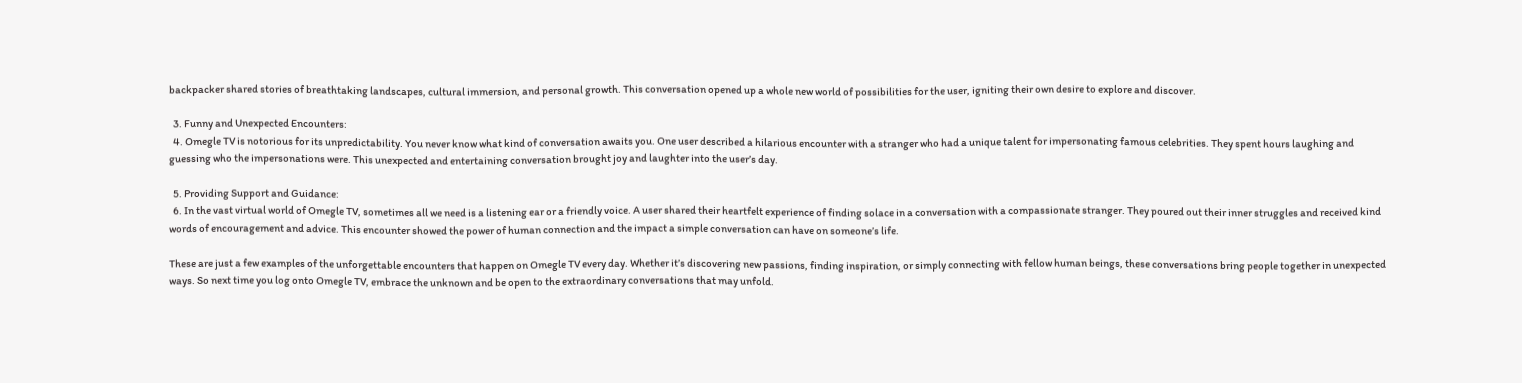backpacker shared stories of breathtaking landscapes, cultural immersion, and personal growth. This conversation opened up a whole new world of possibilities for the user, igniting their own desire to explore and discover.

  3. Funny and Unexpected Encounters:
  4. Omegle TV is notorious for its unpredictability. You never know what kind of conversation awaits you. One user described a hilarious encounter with a stranger who had a unique talent for impersonating famous celebrities. They spent hours laughing and guessing who the impersonations were. This unexpected and entertaining conversation brought joy and laughter into the user’s day.

  5. Providing Support and Guidance:
  6. In the vast virtual world of Omegle TV, sometimes all we need is a listening ear or a friendly voice. A user shared their heartfelt experience of finding solace in a conversation with a compassionate stranger. They poured out their inner struggles and received kind words of encouragement and advice. This encounter showed the power of human connection and the impact a simple conversation can have on someone’s life.

These are just a few examples of the unforgettable encounters that happen on Omegle TV every day. Whether it’s discovering new passions, finding inspiration, or simply connecting with fellow human beings, these conversations bring people together in unexpected ways. So next time you log onto Omegle TV, embrace the unknown and be open to the extraordinary conversations that may unfold.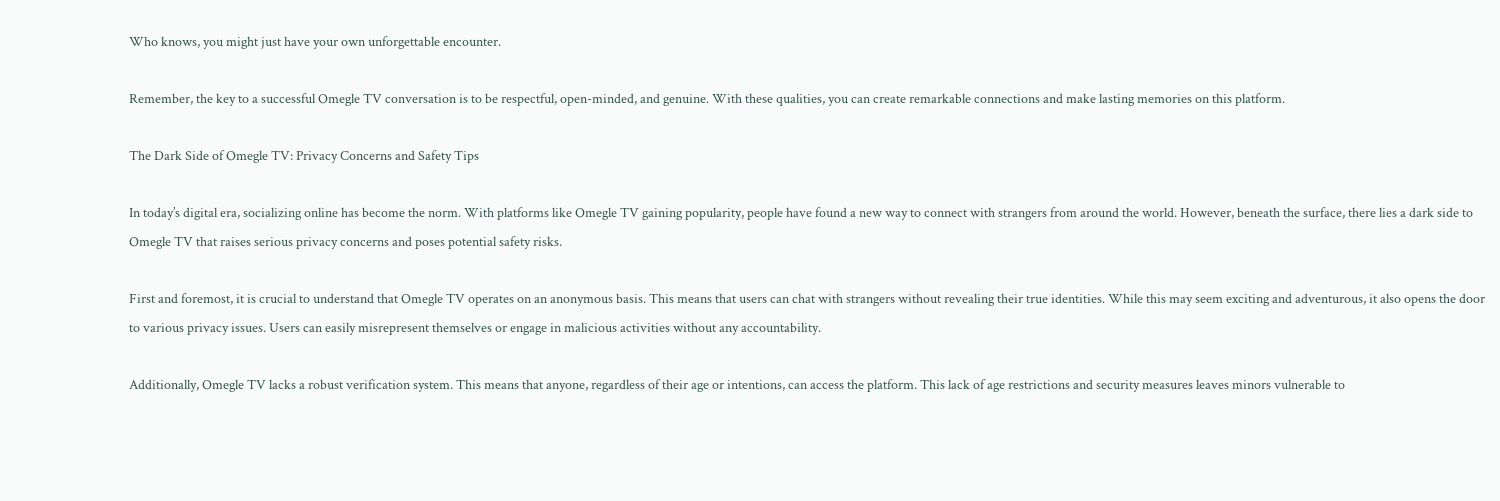Who knows, you might just have your own unforgettable encounter.

Remember, the key to a successful Omegle TV conversation is to be respectful, open-minded, and genuine. With these qualities, you can create remarkable connections and make lasting memories on this platform.

The Dark Side of Omegle TV: Privacy Concerns and Safety Tips

In today’s digital era, socializing online has become the norm. With platforms like Omegle TV gaining popularity, people have found a new way to connect with strangers from around the world. However, beneath the surface, there lies a dark side to Omegle TV that raises serious privacy concerns and poses potential safety risks.

First and foremost, it is crucial to understand that Omegle TV operates on an anonymous basis. This means that users can chat with strangers without revealing their true identities. While this may seem exciting and adventurous, it also opens the door to various privacy issues. Users can easily misrepresent themselves or engage in malicious activities without any accountability.

Additionally, Omegle TV lacks a robust verification system. This means that anyone, regardless of their age or intentions, can access the platform. This lack of age restrictions and security measures leaves minors vulnerable to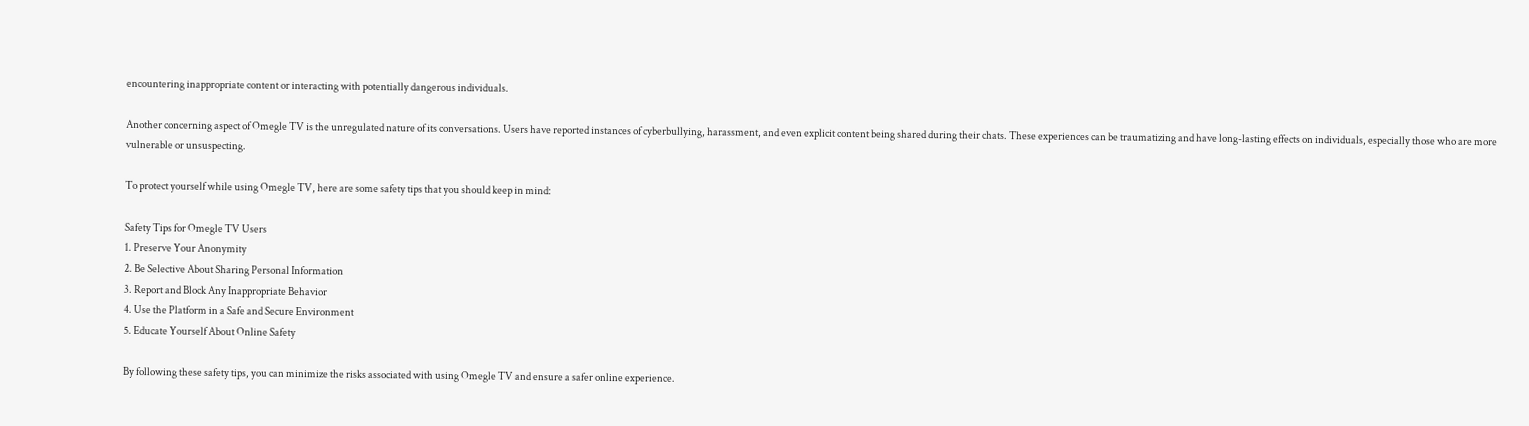encountering inappropriate content or interacting with potentially dangerous individuals.

Another concerning aspect of Omegle TV is the unregulated nature of its conversations. Users have reported instances of cyberbullying, harassment, and even explicit content being shared during their chats. These experiences can be traumatizing and have long-lasting effects on individuals, especially those who are more vulnerable or unsuspecting.

To protect yourself while using Omegle TV, here are some safety tips that you should keep in mind:

Safety Tips for Omegle TV Users
1. Preserve Your Anonymity
2. Be Selective About Sharing Personal Information
3. Report and Block Any Inappropriate Behavior
4. Use the Platform in a Safe and Secure Environment
5. Educate Yourself About Online Safety

By following these safety tips, you can minimize the risks associated with using Omegle TV and ensure a safer online experience.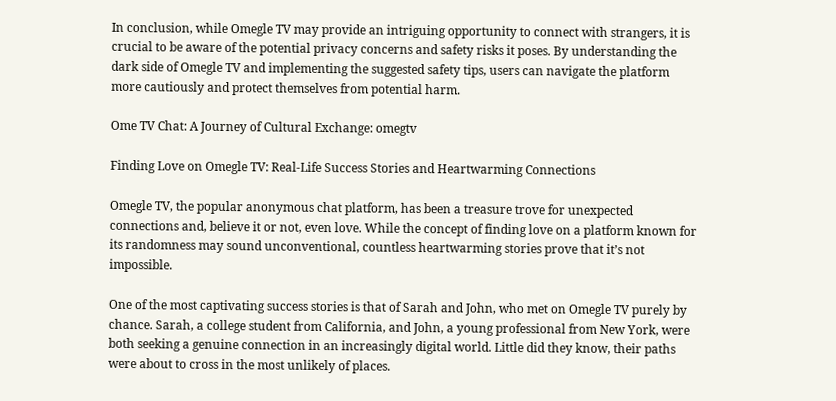In conclusion, while Omegle TV may provide an intriguing opportunity to connect with strangers, it is crucial to be aware of the potential privacy concerns and safety risks it poses. By understanding the dark side of Omegle TV and implementing the suggested safety tips, users can navigate the platform more cautiously and protect themselves from potential harm.

Ome TV Chat: A Journey of Cultural Exchange: omegtv

Finding Love on Omegle TV: Real-Life Success Stories and Heartwarming Connections

Omegle TV, the popular anonymous chat platform, has been a treasure trove for unexpected connections and, believe it or not, even love. While the concept of finding love on a platform known for its randomness may sound unconventional, countless heartwarming stories prove that it’s not impossible.

One of the most captivating success stories is that of Sarah and John, who met on Omegle TV purely by chance. Sarah, a college student from California, and John, a young professional from New York, were both seeking a genuine connection in an increasingly digital world. Little did they know, their paths were about to cross in the most unlikely of places.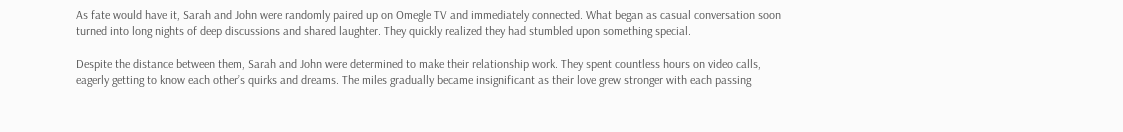As fate would have it, Sarah and John were randomly paired up on Omegle TV and immediately connected. What began as casual conversation soon turned into long nights of deep discussions and shared laughter. They quickly realized they had stumbled upon something special.

Despite the distance between them, Sarah and John were determined to make their relationship work. They spent countless hours on video calls, eagerly getting to know each other’s quirks and dreams. The miles gradually became insignificant as their love grew stronger with each passing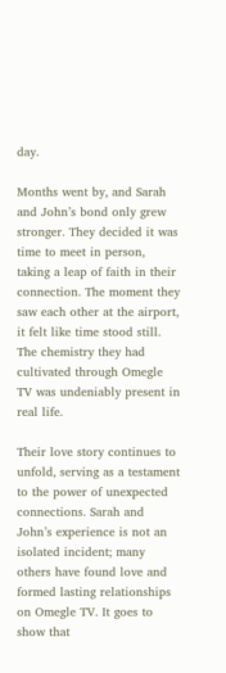day.

Months went by, and Sarah and John’s bond only grew stronger. They decided it was time to meet in person, taking a leap of faith in their connection. The moment they saw each other at the airport, it felt like time stood still. The chemistry they had cultivated through Omegle TV was undeniably present in real life.

Their love story continues to unfold, serving as a testament to the power of unexpected connections. Sarah and John’s experience is not an isolated incident; many others have found love and formed lasting relationships on Omegle TV. It goes to show that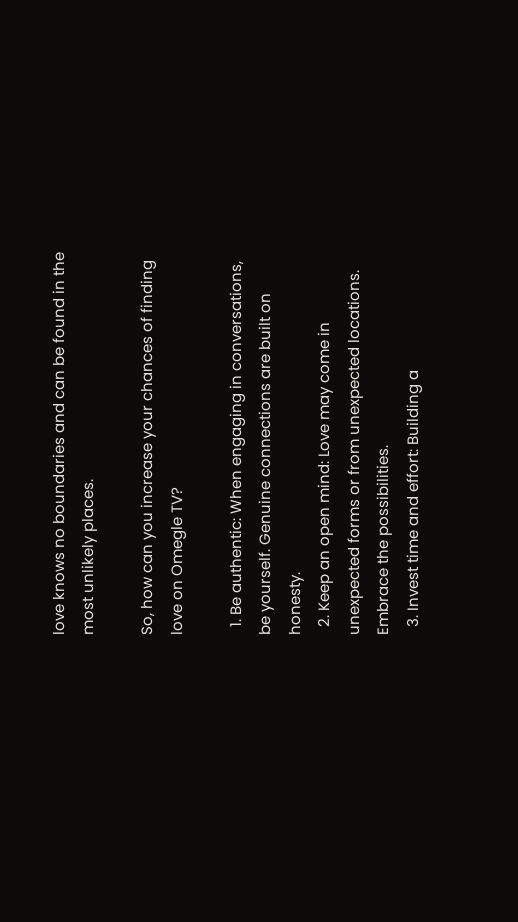love knows no boundaries and can be found in the most unlikely places.

So, how can you increase your chances of finding love on Omegle TV?

  1. Be authentic: When engaging in conversations, be yourself. Genuine connections are built on honesty.
  2. Keep an open mind: Love may come in unexpected forms or from unexpected locations. Embrace the possibilities.
  3. Invest time and effort: Building a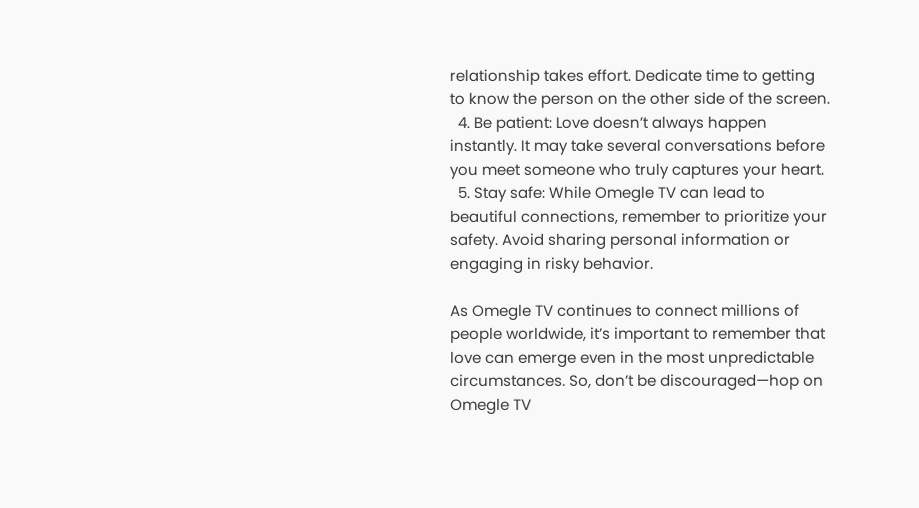relationship takes effort. Dedicate time to getting to know the person on the other side of the screen.
  4. Be patient: Love doesn’t always happen instantly. It may take several conversations before you meet someone who truly captures your heart.
  5. Stay safe: While Omegle TV can lead to beautiful connections, remember to prioritize your safety. Avoid sharing personal information or engaging in risky behavior.

As Omegle TV continues to connect millions of people worldwide, it’s important to remember that love can emerge even in the most unpredictable circumstances. So, don’t be discouraged—hop on Omegle TV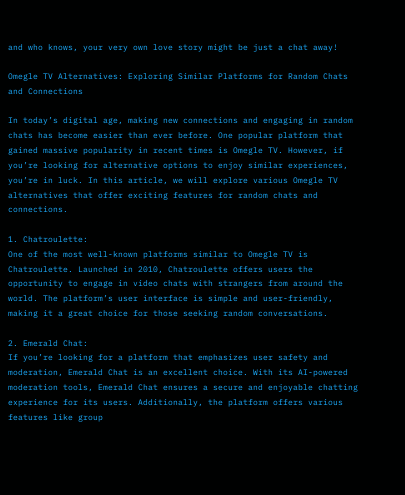and who knows, your very own love story might be just a chat away!

Omegle TV Alternatives: Exploring Similar Platforms for Random Chats and Connections

In today’s digital age, making new connections and engaging in random chats has become easier than ever before. One popular platform that gained massive popularity in recent times is Omegle TV. However, if you’re looking for alternative options to enjoy similar experiences, you’re in luck. In this article, we will explore various Omegle TV alternatives that offer exciting features for random chats and connections.

1. Chatroulette:
One of the most well-known platforms similar to Omegle TV is Chatroulette. Launched in 2010, Chatroulette offers users the opportunity to engage in video chats with strangers from around the world. The platform’s user interface is simple and user-friendly, making it a great choice for those seeking random conversations.

2. Emerald Chat:
If you’re looking for a platform that emphasizes user safety and moderation, Emerald Chat is an excellent choice. With its AI-powered moderation tools, Emerald Chat ensures a secure and enjoyable chatting experience for its users. Additionally, the platform offers various features like group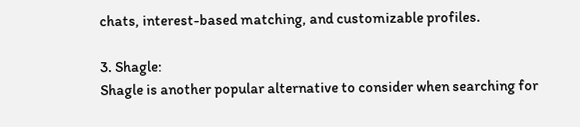chats, interest-based matching, and customizable profiles.

3. Shagle:
Shagle is another popular alternative to consider when searching for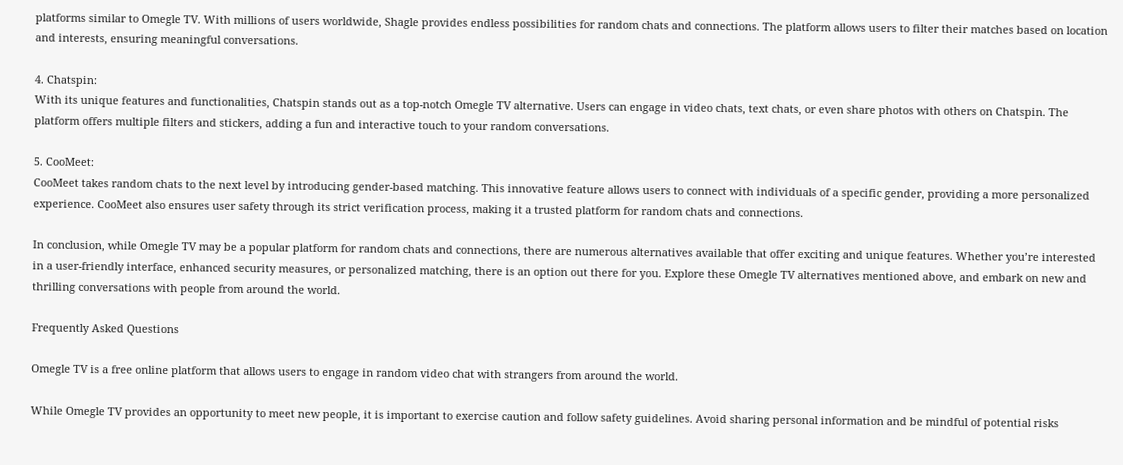platforms similar to Omegle TV. With millions of users worldwide, Shagle provides endless possibilities for random chats and connections. The platform allows users to filter their matches based on location and interests, ensuring meaningful conversations.

4. Chatspin:
With its unique features and functionalities, Chatspin stands out as a top-notch Omegle TV alternative. Users can engage in video chats, text chats, or even share photos with others on Chatspin. The platform offers multiple filters and stickers, adding a fun and interactive touch to your random conversations.

5. CooMeet:
CooMeet takes random chats to the next level by introducing gender-based matching. This innovative feature allows users to connect with individuals of a specific gender, providing a more personalized experience. CooMeet also ensures user safety through its strict verification process, making it a trusted platform for random chats and connections.

In conclusion, while Omegle TV may be a popular platform for random chats and connections, there are numerous alternatives available that offer exciting and unique features. Whether you’re interested in a user-friendly interface, enhanced security measures, or personalized matching, there is an option out there for you. Explore these Omegle TV alternatives mentioned above, and embark on new and thrilling conversations with people from around the world.

Frequently Asked Questions

Omegle TV is a free online platform that allows users to engage in random video chat with strangers from around the world.

While Omegle TV provides an opportunity to meet new people, it is important to exercise caution and follow safety guidelines. Avoid sharing personal information and be mindful of potential risks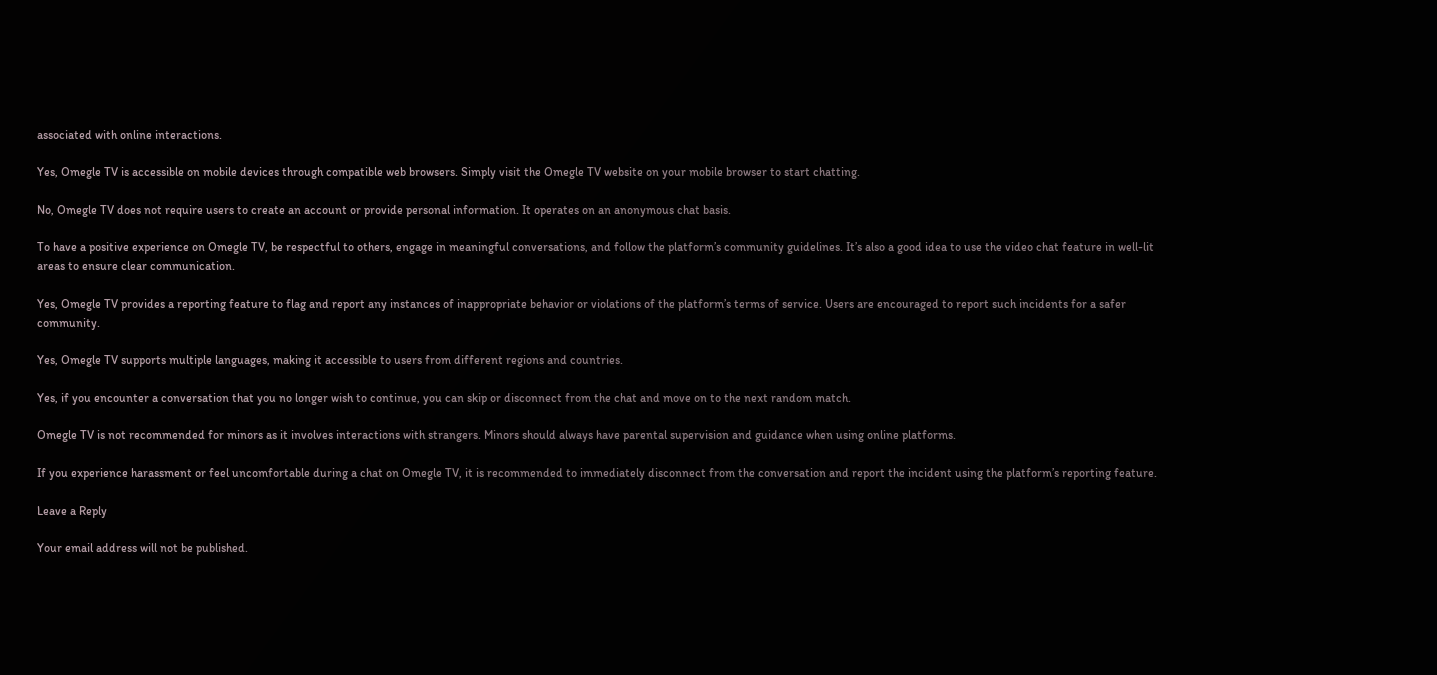associated with online interactions.

Yes, Omegle TV is accessible on mobile devices through compatible web browsers. Simply visit the Omegle TV website on your mobile browser to start chatting.

No, Omegle TV does not require users to create an account or provide personal information. It operates on an anonymous chat basis.

To have a positive experience on Omegle TV, be respectful to others, engage in meaningful conversations, and follow the platform’s community guidelines. It’s also a good idea to use the video chat feature in well-lit areas to ensure clear communication.

Yes, Omegle TV provides a reporting feature to flag and report any instances of inappropriate behavior or violations of the platform’s terms of service. Users are encouraged to report such incidents for a safer community.

Yes, Omegle TV supports multiple languages, making it accessible to users from different regions and countries.

Yes, if you encounter a conversation that you no longer wish to continue, you can skip or disconnect from the chat and move on to the next random match.

Omegle TV is not recommended for minors as it involves interactions with strangers. Minors should always have parental supervision and guidance when using online platforms.

If you experience harassment or feel uncomfortable during a chat on Omegle TV, it is recommended to immediately disconnect from the conversation and report the incident using the platform’s reporting feature.

Leave a Reply

Your email address will not be published.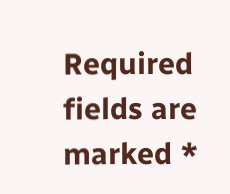Required fields are marked *